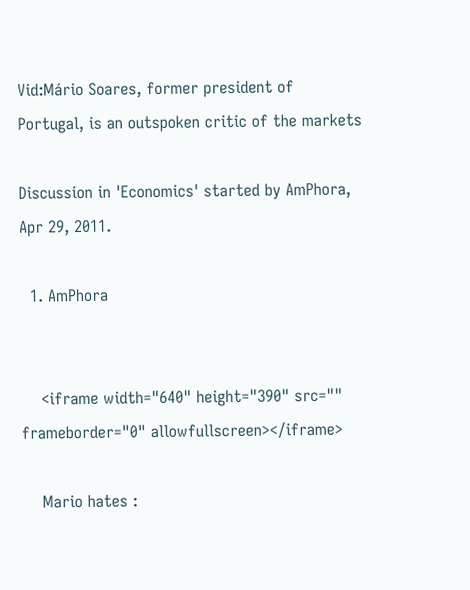Vid:Mário Soares, former president of Portugal, is an outspoken critic of the markets

Discussion in 'Economics' started by AmPhora, Apr 29, 2011.

  1. AmPhora


    <iframe width="640" height="390" src="" frameborder="0" allowfullscreen></iframe>

    Mario hates :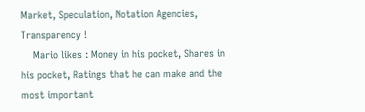Market, Speculation, Notation Agencies, Transparency !
    Mario likes : Money in his pocket, Shares in his pocket, Ratings that he can make and the most important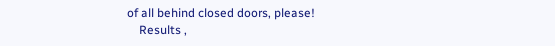of all behind closed doors, please!
    Results ,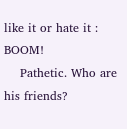like it or hate it : BOOM!
    Pathetic. Who are his friends?